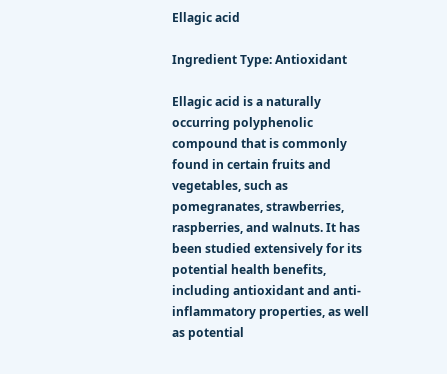Ellagic acid

Ingredient Type: Antioxidant

Ellagic acid is a naturally occurring polyphenolic compound that is commonly found in certain fruits and vegetables, such as pomegranates, strawberries, raspberries, and walnuts. It has been studied extensively for its potential health benefits, including antioxidant and anti-inflammatory properties, as well as potential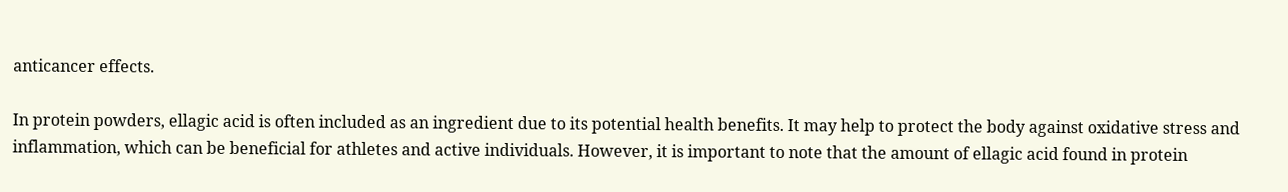anticancer effects.

In protein powders, ellagic acid is often included as an ingredient due to its potential health benefits. It may help to protect the body against oxidative stress and inflammation, which can be beneficial for athletes and active individuals. However, it is important to note that the amount of ellagic acid found in protein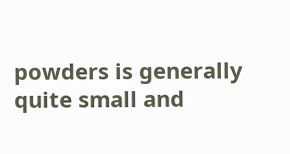powders is generally quite small and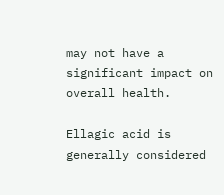may not have a significant impact on overall health.

Ellagic acid is generally considered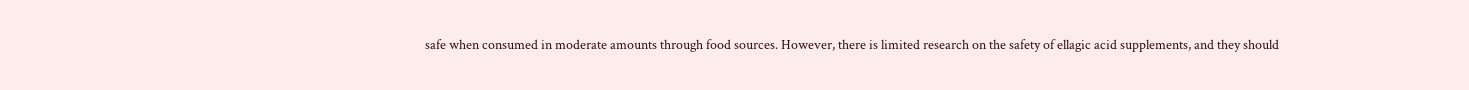safe when consumed in moderate amounts through food sources. However, there is limited research on the safety of ellagic acid supplements, and they should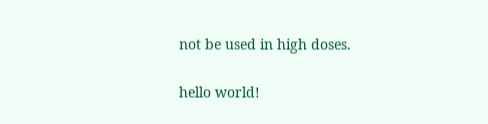not be used in high doses.

hello world!